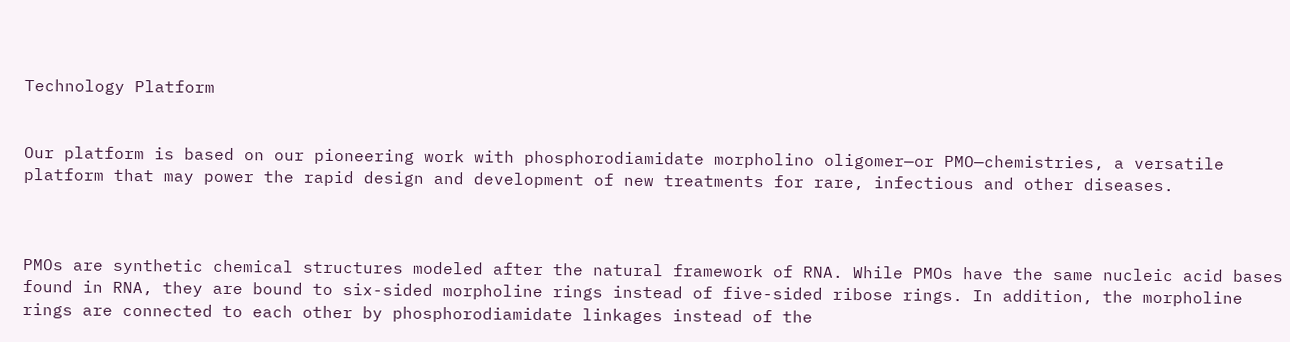Technology Platform


Our platform is based on our pioneering work with phosphorodiamidate morpholino oligomer—or PMO—chemistries, a versatile platform that may power the rapid design and development of new treatments for rare, infectious and other diseases.



PMOs are synthetic chemical structures modeled after the natural framework of RNA. While PMOs have the same nucleic acid bases found in RNA, they are bound to six-sided morpholine rings instead of five-sided ribose rings. In addition, the morpholine rings are connected to each other by phosphorodiamidate linkages instead of the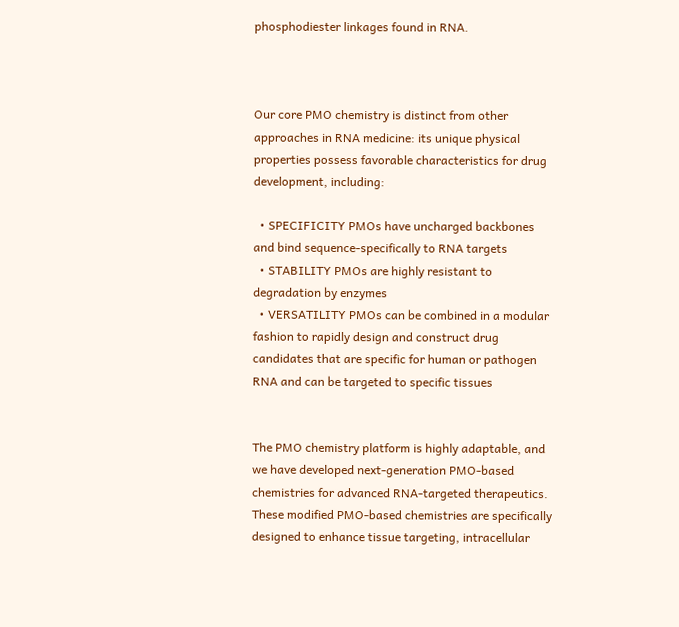phosphodiester linkages found in RNA.



Our core PMO chemistry is distinct from other approaches in RNA medicine: its unique physical properties possess favorable characteristics for drug development, including:

  • SPECIFICITY PMOs have uncharged backbones and bind sequence-specifically to RNA targets
  • STABILITY PMOs are highly resistant to degradation by enzymes
  • VERSATILITY PMOs can be combined in a modular fashion to rapidly design and construct drug candidates that are specific for human or pathogen RNA and can be targeted to specific tissues


The PMO chemistry platform is highly adaptable, and we have developed next-generation PMO-based chemistries for advanced RNA-targeted therapeutics. These modified PMO-based chemistries are specifically designed to enhance tissue targeting, intracellular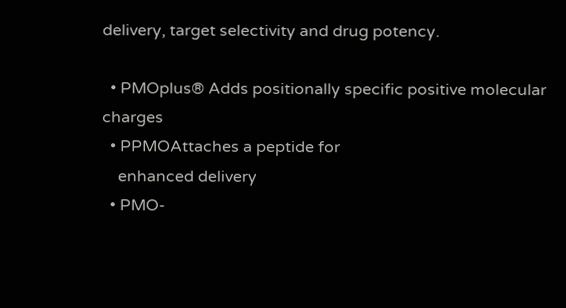delivery, target selectivity and drug potency.

  • PMOplus® Adds positionally specific positive molecular charges
  • PPMOAttaches a peptide for
    enhanced delivery
  • PMO-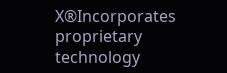X®Incorporates proprietary technology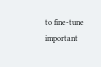to fine-tune important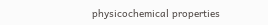physicochemical properties